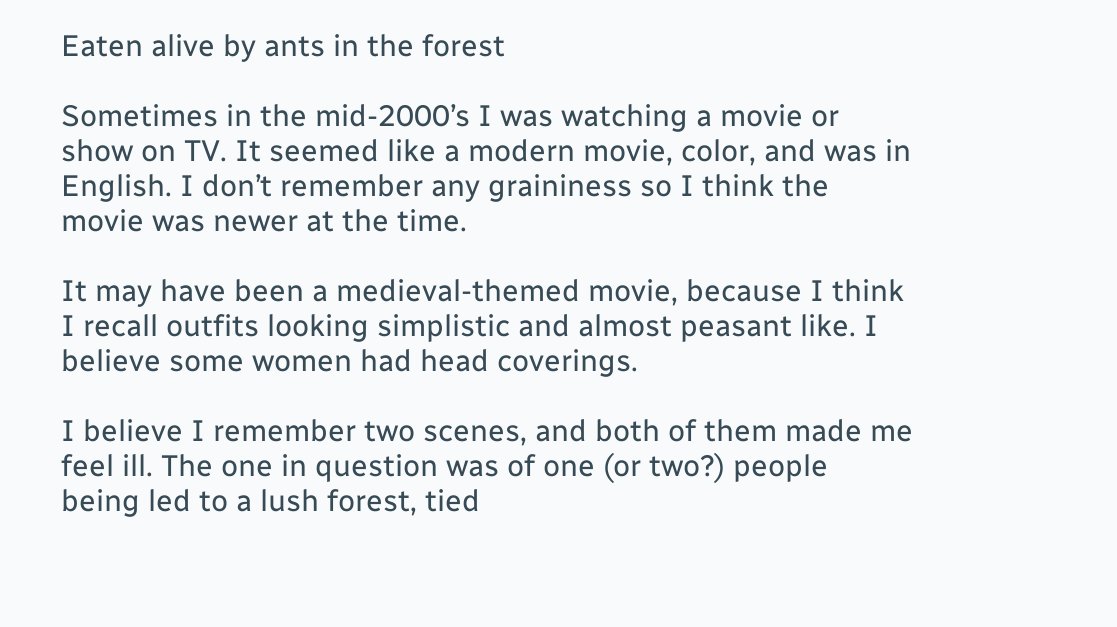Eaten alive by ants in the forest

Sometimes in the mid-2000’s I was watching a movie or show on TV. It seemed like a modern movie, color, and was in English. I don’t remember any graininess so I think the movie was newer at the time.

It may have been a medieval-themed movie, because I think I recall outfits looking simplistic and almost peasant like. I believe some women had head coverings.

I believe I remember two scenes, and both of them made me feel ill. The one in question was of one (or two?) people being led to a lush forest, tied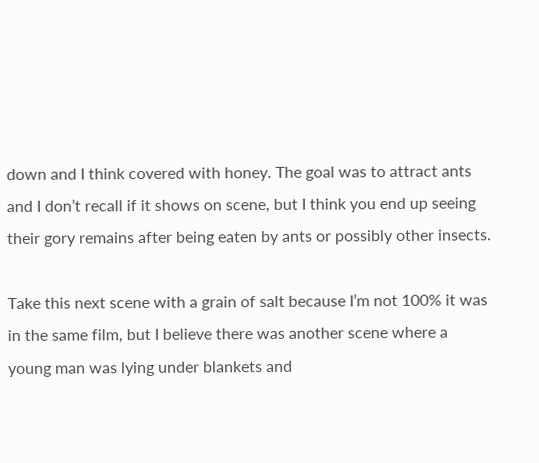down and I think covered with honey. The goal was to attract ants and I don’t recall if it shows on scene, but I think you end up seeing their gory remains after being eaten by ants or possibly other insects.

Take this next scene with a grain of salt because I’m not 100% it was in the same film, but I believe there was another scene where a young man was lying under blankets and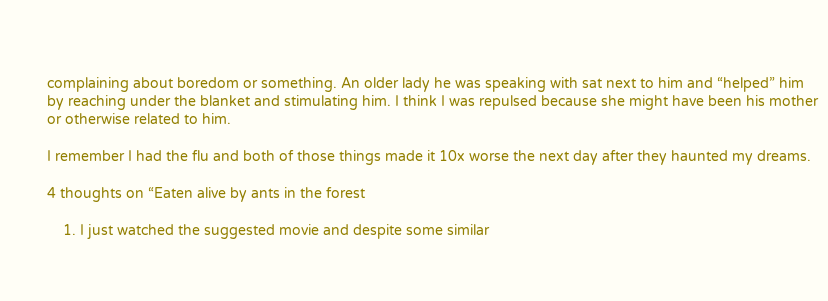complaining about boredom or something. An older lady he was speaking with sat next to him and “helped” him by reaching under the blanket and stimulating him. I think I was repulsed because she might have been his mother or otherwise related to him.

I remember I had the flu and both of those things made it 10x worse the next day after they haunted my dreams.

4 thoughts on “Eaten alive by ants in the forest

    1. I just watched the suggested movie and despite some similar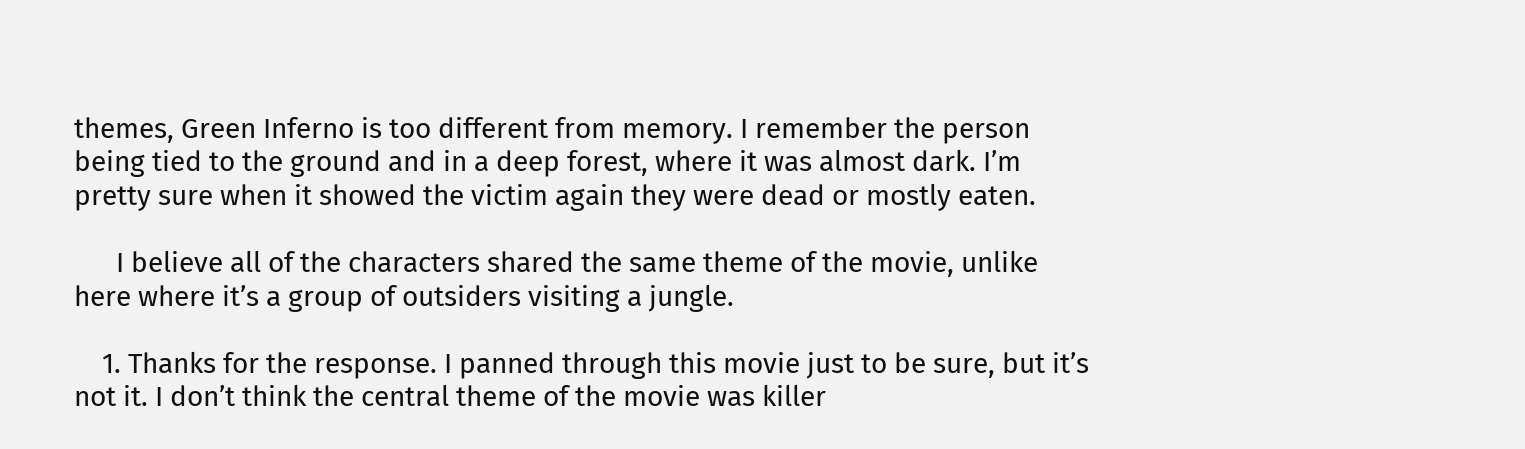themes, Green Inferno is too different from memory. I remember the person being tied to the ground and in a deep forest, where it was almost dark. I’m pretty sure when it showed the victim again they were dead or mostly eaten.

      I believe all of the characters shared the same theme of the movie, unlike here where it’s a group of outsiders visiting a jungle.

    1. Thanks for the response. I panned through this movie just to be sure, but it’s not it. I don’t think the central theme of the movie was killer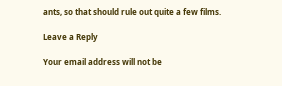ants, so that should rule out quite a few films.

Leave a Reply

Your email address will not be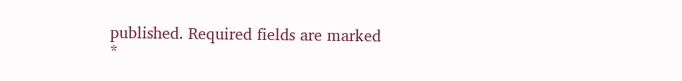published. Required fields are marked *